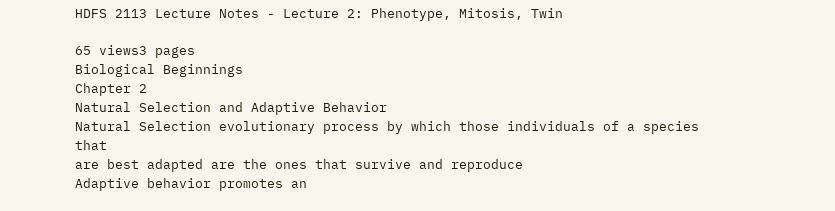HDFS 2113 Lecture Notes - Lecture 2: Phenotype, Mitosis, Twin

65 views3 pages
Biological Beginnings
Chapter 2
Natural Selection and Adaptive Behavior
Natural Selection evolutionary process by which those individuals of a species that
are best adapted are the ones that survive and reproduce
Adaptive behavior promotes an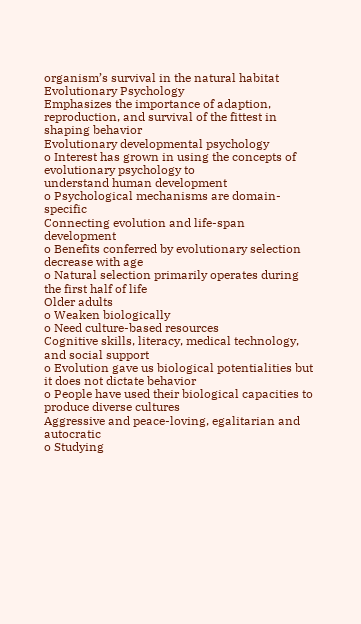organism’s survival in the natural habitat
Evolutionary Psychology
Emphasizes the importance of adaption, reproduction, and survival of the fittest in
shaping behavior
Evolutionary developmental psychology
o Interest has grown in using the concepts of evolutionary psychology to
understand human development
o Psychological mechanisms are domain-specific
Connecting evolution and life-span development
o Benefits conferred by evolutionary selection decrease with age
o Natural selection primarily operates during the first half of life
Older adults
o Weaken biologically
o Need culture-based resources
Cognitive skills, literacy, medical technology, and social support
o Evolution gave us biological potentialities but it does not dictate behavior
o People have used their biological capacities to produce diverse cultures
Aggressive and peace-loving, egalitarian and autocratic
o Studying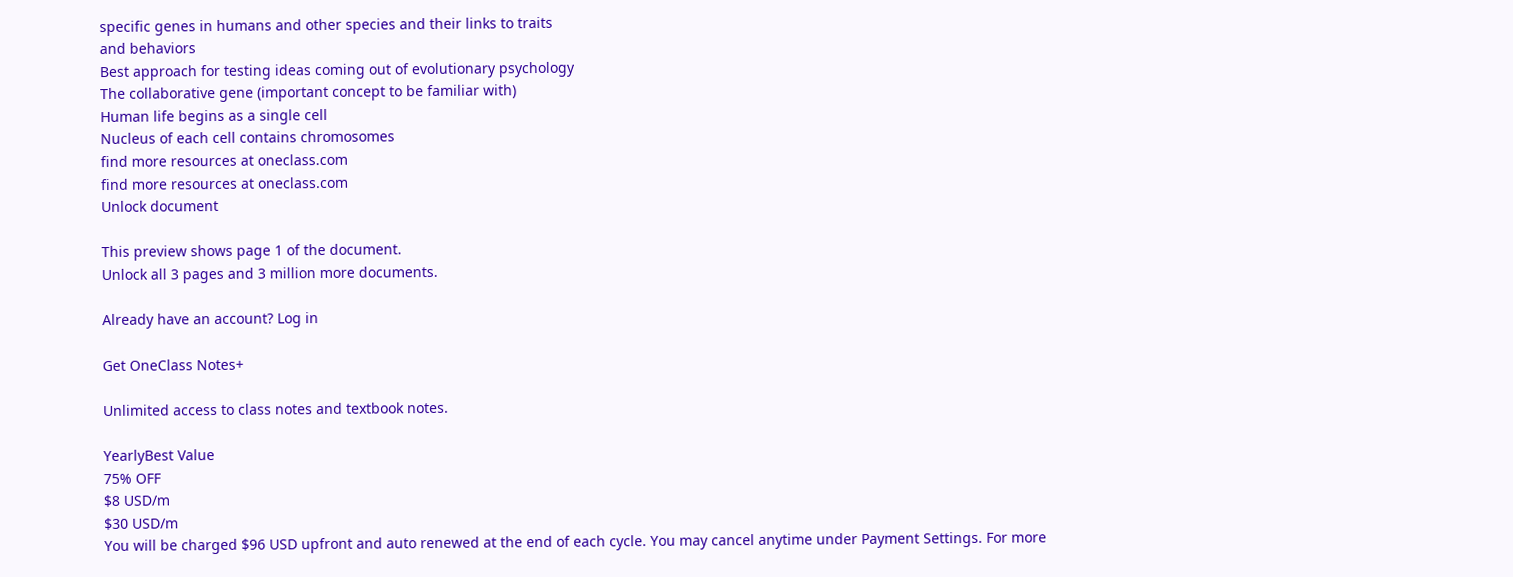specific genes in humans and other species and their links to traits
and behaviors
Best approach for testing ideas coming out of evolutionary psychology
The collaborative gene (important concept to be familiar with)
Human life begins as a single cell
Nucleus of each cell contains chromosomes
find more resources at oneclass.com
find more resources at oneclass.com
Unlock document

This preview shows page 1 of the document.
Unlock all 3 pages and 3 million more documents.

Already have an account? Log in

Get OneClass Notes+

Unlimited access to class notes and textbook notes.

YearlyBest Value
75% OFF
$8 USD/m
$30 USD/m
You will be charged $96 USD upfront and auto renewed at the end of each cycle. You may cancel anytime under Payment Settings. For more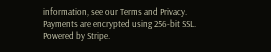information, see our Terms and Privacy.
Payments are encrypted using 256-bit SSL. Powered by Stripe.